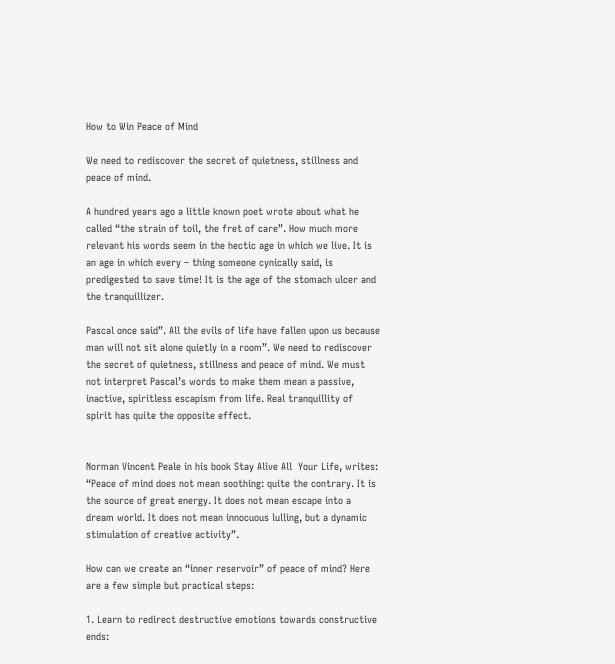How to Win Peace of Mind

We need to rediscover the secret of quietness, stillness and peace of mind.

A hundred years ago a little known poet wrote about what he called “the strain of toil, the fret of care”. How much more relevant his words seem in the hectic age in which we live. It is an age in which every – thing someone cynically said, is predigested to save time! It is the age of the stomach ulcer and the tranquillizer.

Pascal once said”. All the evils of life have fallen upon us because man will not sit alone quietly in a room”. We need to rediscover the secret of quietness, stillness and peace of mind. We must not interpret Pascal’s words to make them mean a passive, inactive, spiritless escapism from life. Real tranquillity of spirit has quite the opposite effect.


Norman Vincent Peale in his book Stay Alive All  Your Life, writes: “Peace of mind does not mean soothing: quite the contrary. It is the source of great energy. It does not mean escape into a dream world. It does not mean innocuous lulling, but a dynamic stimulation of creative activity”.

How can we create an “inner reservoir” of peace of mind? Here are a few simple but practical steps:

1. Learn to redirect destructive emotions towards constructive ends: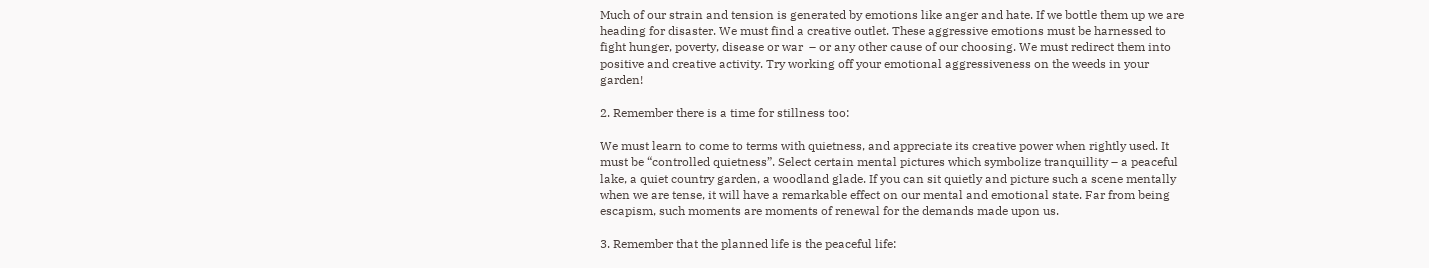Much of our strain and tension is generated by emotions like anger and hate. If we bottle them up we are heading for disaster. We must find a creative outlet. These aggressive emotions must be harnessed to fight hunger, poverty, disease or war  – or any other cause of our choosing. We must redirect them into positive and creative activity. Try working off your emotional aggressiveness on the weeds in your garden!

2. Remember there is a time for stillness too:

We must learn to come to terms with quietness, and appreciate its creative power when rightly used. It must be “controlled quietness”. Select certain mental pictures which symbolize tranquillity – a peaceful lake, a quiet country garden, a woodland glade. If you can sit quietly and picture such a scene mentally when we are tense, it will have a remarkable effect on our mental and emotional state. Far from being escapism, such moments are moments of renewal for the demands made upon us.

3. Remember that the planned life is the peaceful life: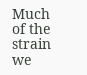Much of the strain we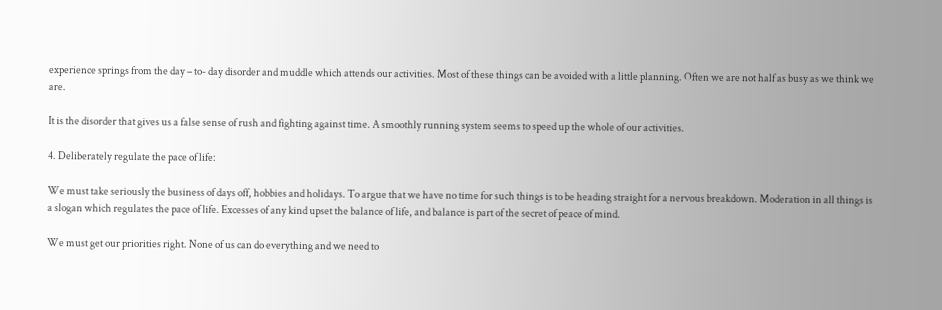experience springs from the day – to- day disorder and muddle which attends our activities. Most of these things can be avoided with a little planning. Often we are not half as busy as we think we are.

It is the disorder that gives us a false sense of rush and fighting against time. A smoothly running system seems to speed up the whole of our activities.

4. Deliberately regulate the pace of life:

We must take seriously the business of days off, hobbies and holidays. To argue that we have no time for such things is to be heading straight for a nervous breakdown. Moderation in all things is a slogan which regulates the pace of life. Excesses of any kind upset the balance of life, and balance is part of the secret of peace of mind.

We must get our priorities right. None of us can do everything and we need to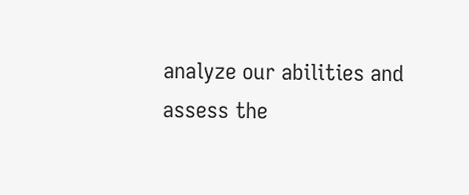analyze our abilities and assess the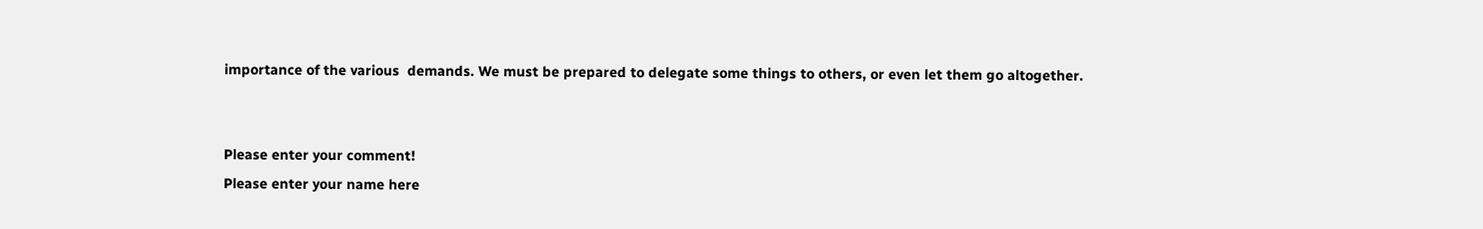importance of the various  demands. We must be prepared to delegate some things to others, or even let them go altogether.


Please enter your comment!
Please enter your name here